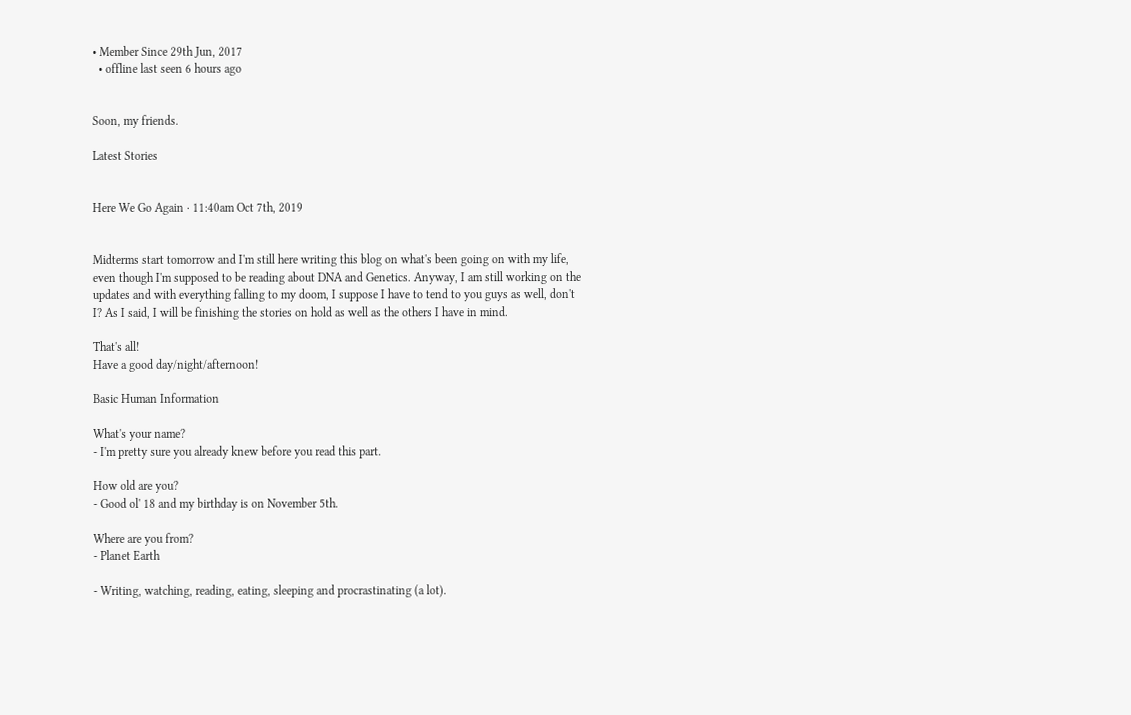• Member Since 29th Jun, 2017
  • offline last seen 6 hours ago


Soon, my friends.

Latest Stories


Here We Go Again · 11:40am Oct 7th, 2019


Midterms start tomorrow and I'm still here writing this blog on what's been going on with my life, even though I'm supposed to be reading about DNA and Genetics. Anyway, I am still working on the updates and with everything falling to my doom, I suppose I have to tend to you guys as well, don't I? As I said, I will be finishing the stories on hold as well as the others I have in mind.

That's all!
Have a good day/night/afternoon!

Basic Human Information

What's your name?
- I'm pretty sure you already knew before you read this part.

How old are you?
- Good ol' 18 and my birthday is on November 5th.

Where are you from?
- Planet Earth

- Writing, watching, reading, eating, sleeping and procrastinating (a lot).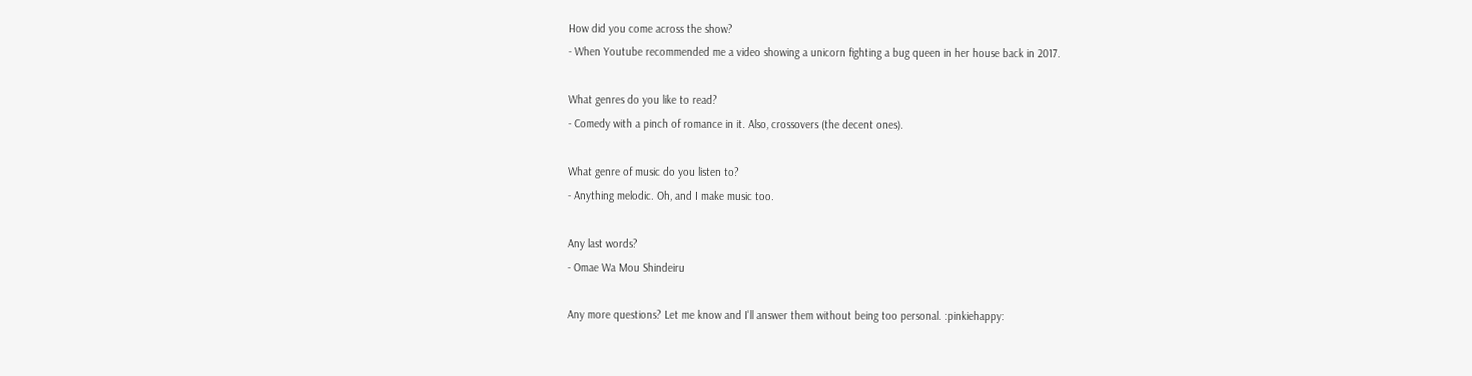How did you come across the show?
- When Youtube recommended me a video showing a unicorn fighting a bug queen in her house back in 2017.

What genres do you like to read?
- Comedy with a pinch of romance in it. Also, crossovers (the decent ones).

What genre of music do you listen to?
- Anything melodic. Oh, and I make music too.

Any last words?
- Omae Wa Mou Shindeiru

Any more questions? Let me know and I'll answer them without being too personal. :pinkiehappy: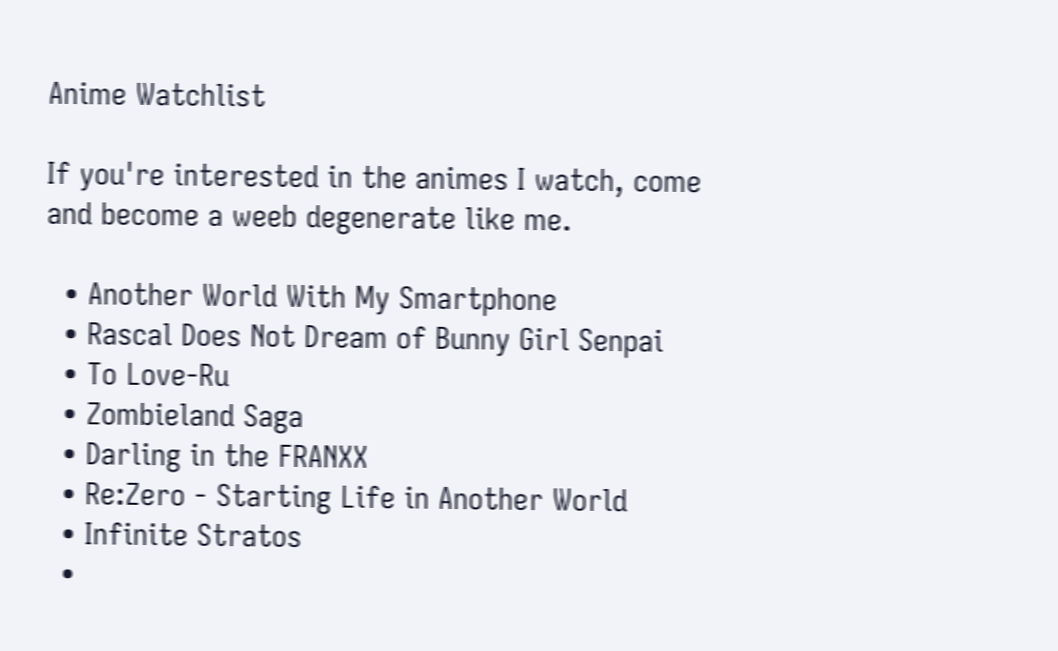Anime Watchlist

If you're interested in the animes I watch, come and become a weeb degenerate like me.

  • Another World With My Smartphone
  • Rascal Does Not Dream of Bunny Girl Senpai
  • To Love-Ru
  • Zombieland Saga
  • Darling in the FRANXX
  • Re:Zero - Starting Life in Another World
  • Infinite Stratos
  •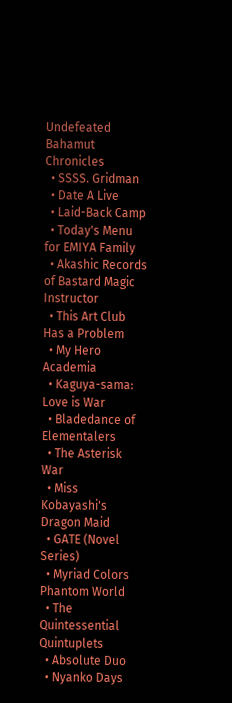Undefeated Bahamut Chronicles
  • SSSS. Gridman
  • Date A Live
  • Laid-Back Camp
  • Today's Menu for EMIYA Family
  • Akashic Records of Bastard Magic Instructor
  • This Art Club Has a Problem
  • My Hero Academia
  • Kaguya-sama: Love is War
  • Bladedance of Elementalers
  • The Asterisk War
  • Miss Kobayashi's Dragon Maid
  • GATE (Novel Series)
  • Myriad Colors Phantom World
  • The Quintessential Quintuplets
  • Absolute Duo
  • Nyanko Days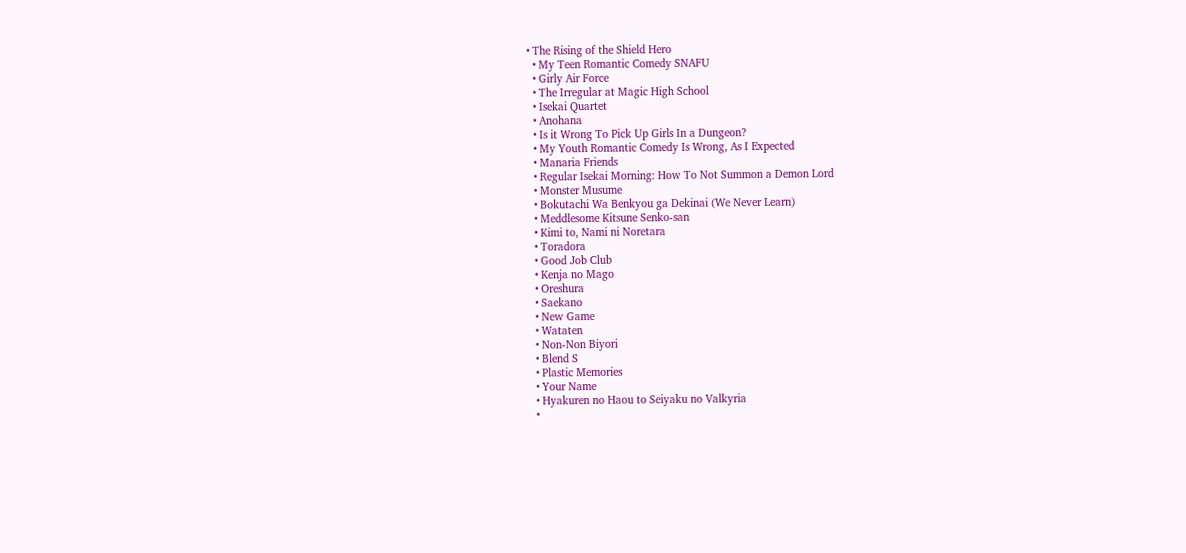• The Rising of the Shield Hero
  • My Teen Romantic Comedy SNAFU
  • Girly Air Force
  • The Irregular at Magic High School
  • Isekai Quartet
  • Anohana
  • Is it Wrong To Pick Up Girls In a Dungeon?
  • My Youth Romantic Comedy Is Wrong, As I Expected
  • Manaria Friends
  • Regular Isekai Morning: How To Not Summon a Demon Lord
  • Monster Musume
  • Bokutachi Wa Benkyou ga Dekinai (We Never Learn)
  • Meddlesome Kitsune Senko-san
  • Kimi to, Nami ni Noretara
  • Toradora
  • Good Job Club
  • Kenja no Mago
  • Oreshura
  • Saekano
  • New Game
  • Wataten
  • Non-Non Biyori
  • Blend S
  • Plastic Memories
  • Your Name
  • Hyakuren no Haou to Seiyaku no Valkyria
  •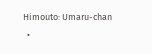Himouto: Umaru-chan
  •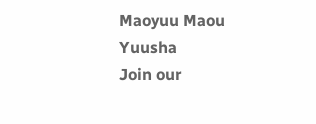Maoyuu Maou Yuusha
Join our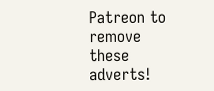Patreon to remove these adverts!